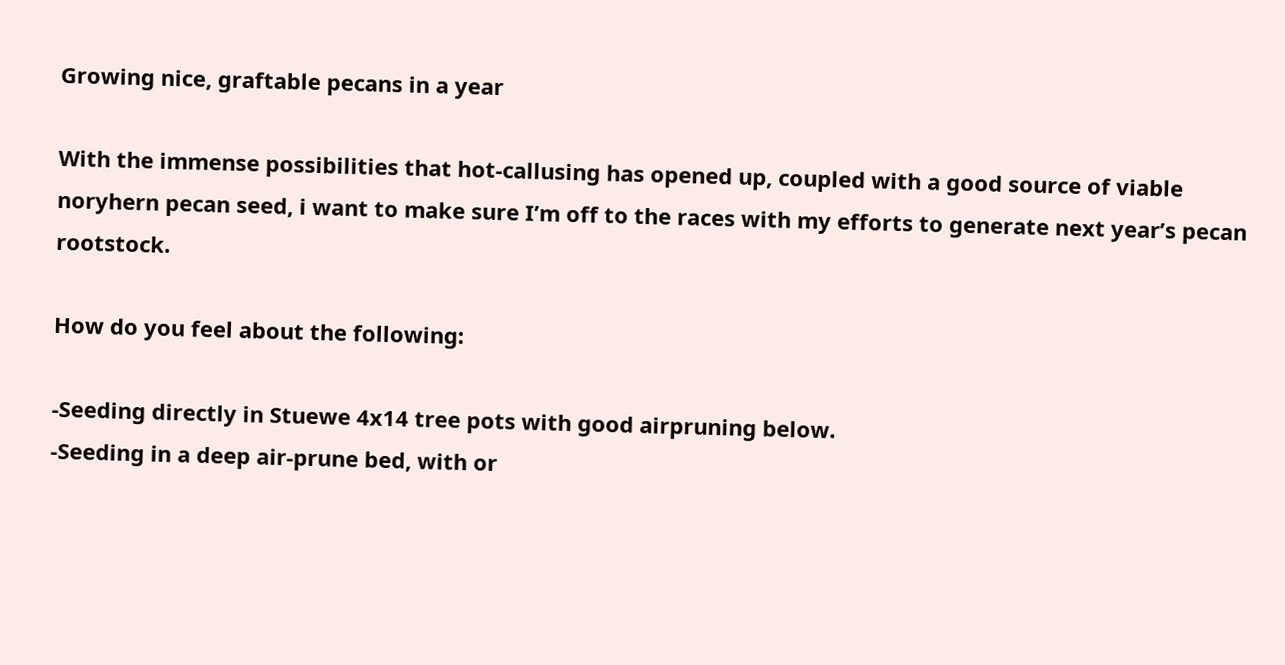Growing nice, graftable pecans in a year

With the immense possibilities that hot-callusing has opened up, coupled with a good source of viable noryhern pecan seed, i want to make sure I’m off to the races with my efforts to generate next year’s pecan rootstock.

How do you feel about the following:

-Seeding directly in Stuewe 4x14 tree pots with good airpruning below.
-Seeding in a deep air-prune bed, with or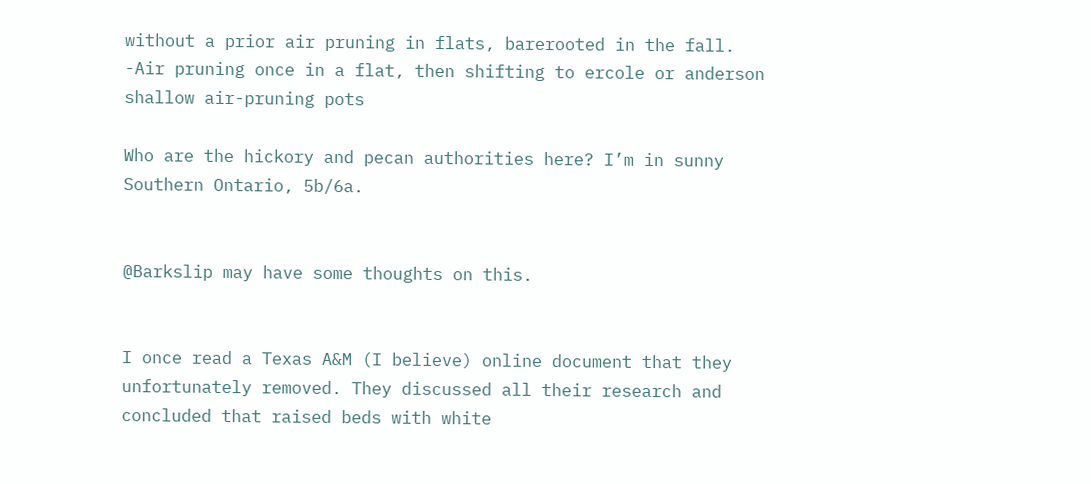without a prior air pruning in flats, barerooted in the fall.
-Air pruning once in a flat, then shifting to ercole or anderson shallow air-pruning pots

Who are the hickory and pecan authorities here? I’m in sunny Southern Ontario, 5b/6a.


@Barkslip may have some thoughts on this.


I once read a Texas A&M (I believe) online document that they unfortunately removed. They discussed all their research and concluded that raised beds with white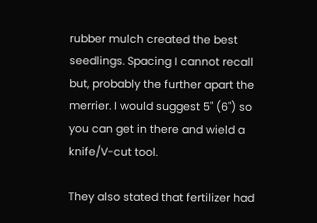rubber mulch created the best seedlings. Spacing I cannot recall but, probably the further apart the merrier. I would suggest 5" (6") so you can get in there and wield a knife/V-cut tool.

They also stated that fertilizer had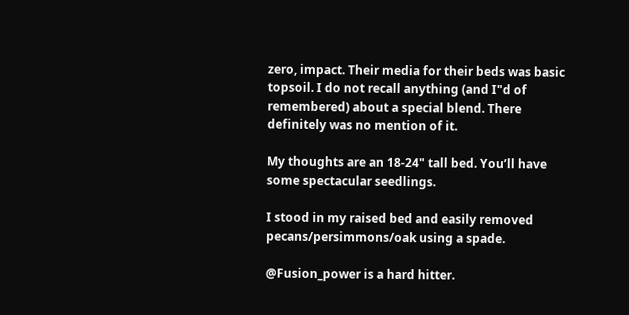zero, impact. Their media for their beds was basic topsoil. I do not recall anything (and I"d of remembered) about a special blend. There definitely was no mention of it.

My thoughts are an 18-24" tall bed. You’ll have some spectacular seedlings.

I stood in my raised bed and easily removed pecans/persimmons/oak using a spade.

@Fusion_power is a hard hitter.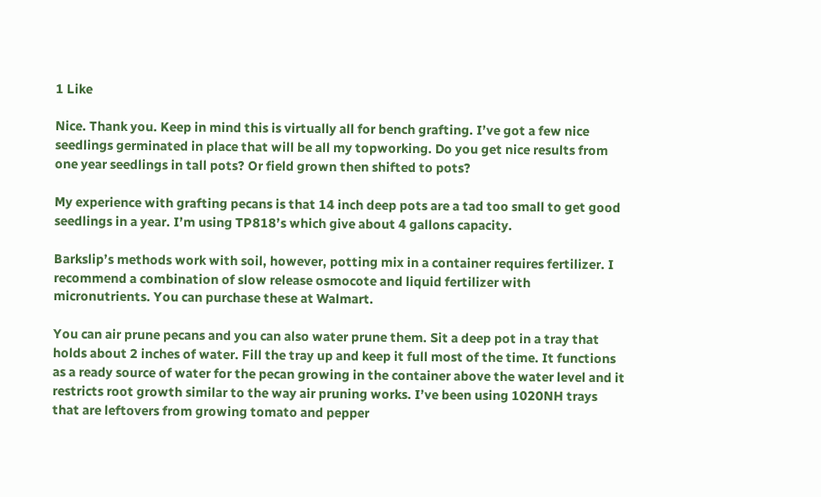1 Like

Nice. Thank you. Keep in mind this is virtually all for bench grafting. I’ve got a few nice seedlings germinated in place that will be all my topworking. Do you get nice results from one year seedlings in tall pots? Or field grown then shifted to pots?

My experience with grafting pecans is that 14 inch deep pots are a tad too small to get good seedlings in a year. I’m using TP818’s which give about 4 gallons capacity.

Barkslip’s methods work with soil, however, potting mix in a container requires fertilizer. I recommend a combination of slow release osmocote and liquid fertilizer with micronutrients. You can purchase these at Walmart.

You can air prune pecans and you can also water prune them. Sit a deep pot in a tray that holds about 2 inches of water. Fill the tray up and keep it full most of the time. It functions as a ready source of water for the pecan growing in the container above the water level and it restricts root growth similar to the way air pruning works. I’ve been using 1020NH trays that are leftovers from growing tomato and pepper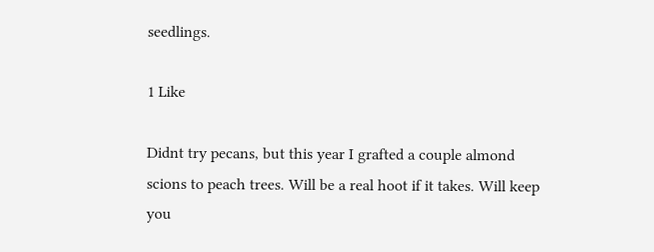seedlings.

1 Like

Didnt try pecans, but this year I grafted a couple almond scions to peach trees. Will be a real hoot if it takes. Will keep you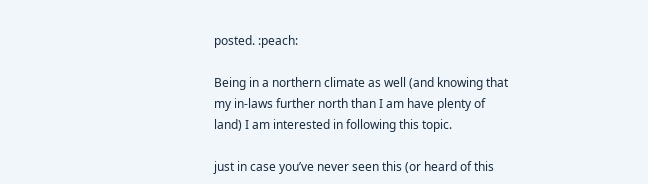posted. :peach:

Being in a northern climate as well (and knowing that my in-laws further north than I am have plenty of land) I am interested in following this topic.

just in case you’ve never seen this (or heard of this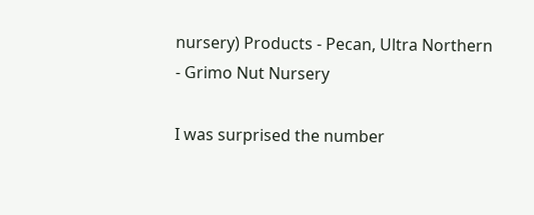nursery) Products - Pecan, Ultra Northern - Grimo Nut Nursery

I was surprised the number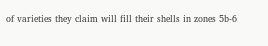of varieties they claim will fill their shells in zones 5b-6